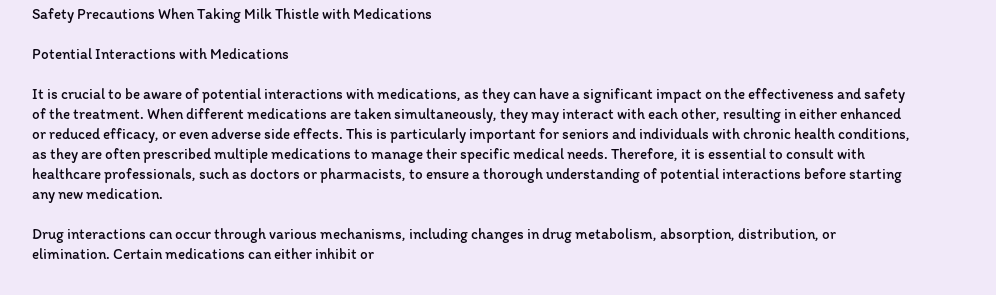Safety Precautions When Taking Milk Thistle with Medications

Potential Interactions with Medications

It is crucial to be aware of potential interactions with medications, as they can have a significant impact on the effectiveness and safety of the treatment. When different medications are taken simultaneously, they may interact with each other, resulting in either enhanced or reduced efficacy, or even adverse side effects. This is particularly important for seniors and individuals with chronic health conditions, as they are often prescribed multiple medications to manage their specific medical needs. Therefore, it is essential to consult with healthcare professionals, such as doctors or pharmacists, to ensure a thorough understanding of potential interactions before starting any new medication.

Drug interactions can occur through various mechanisms, including changes in drug metabolism, absorption, distribution, or elimination. Certain medications can either inhibit or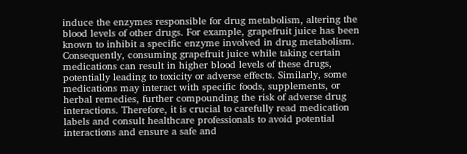induce the enzymes responsible for drug metabolism, altering the blood levels of other drugs. For example, grapefruit juice has been known to inhibit a specific enzyme involved in drug metabolism. Consequently, consuming grapefruit juice while taking certain medications can result in higher blood levels of these drugs, potentially leading to toxicity or adverse effects. Similarly, some medications may interact with specific foods, supplements, or herbal remedies, further compounding the risk of adverse drug interactions. Therefore, it is crucial to carefully read medication labels and consult healthcare professionals to avoid potential interactions and ensure a safe and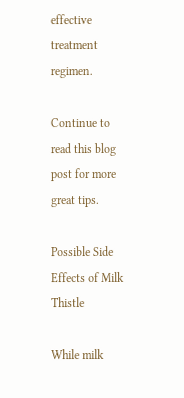effective treatment regimen.

Continue to read this blog post for more great tips.

Possible Side Effects of Milk Thistle

While milk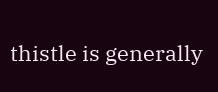thistle is generally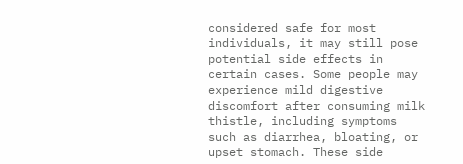considered safe for most individuals, it may still pose potential side effects in certain cases. Some people may experience mild digestive discomfort after consuming milk thistle, including symptoms such as diarrhea, bloating, or upset stomach. These side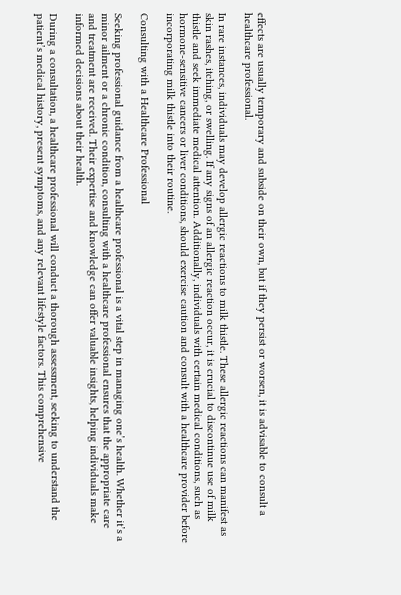effects are usually temporary and subside on their own, but if they persist or worsen, it is advisable to consult a healthcare professional.

In rare instances, individuals may develop allergic reactions to milk thistle. These allergic reactions can manifest as skin rashes, itching, or swelling. If any signs of an allergic reaction occur, it is crucial to discontinue use of milk thistle and seek immediate medical attention. Additionally, individuals with certain medical conditions, such as hormone-sensitive cancers or liver conditions, should exercise caution and consult with a healthcare provider before incorporating milk thistle into their routine.

Consulting with a Healthcare Professional

Seeking professional guidance from a healthcare professional is a vital step in managing one’s health. Whether it’s a minor ailment or a chronic condition, consulting with a healthcare professional ensures that the appropriate care and treatment are received. Their expertise and knowledge can offer valuable insights, helping individuals make informed decisions about their health.

During a consultation, a healthcare professional will conduct a thorough assessment, seeking to understand the patient’s medical history, present symptoms, and any relevant lifestyle factors. This comprehensive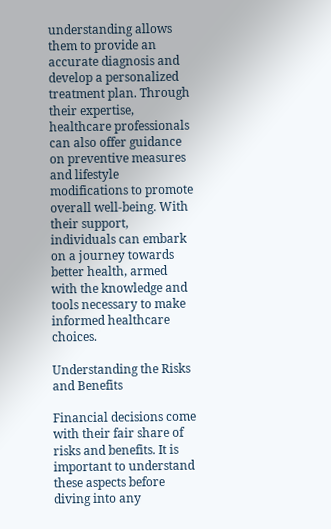understanding allows them to provide an accurate diagnosis and develop a personalized treatment plan. Through their expertise, healthcare professionals can also offer guidance on preventive measures and lifestyle modifications to promote overall well-being. With their support, individuals can embark on a journey towards better health, armed with the knowledge and tools necessary to make informed healthcare choices.

Understanding the Risks and Benefits

Financial decisions come with their fair share of risks and benefits. It is important to understand these aspects before diving into any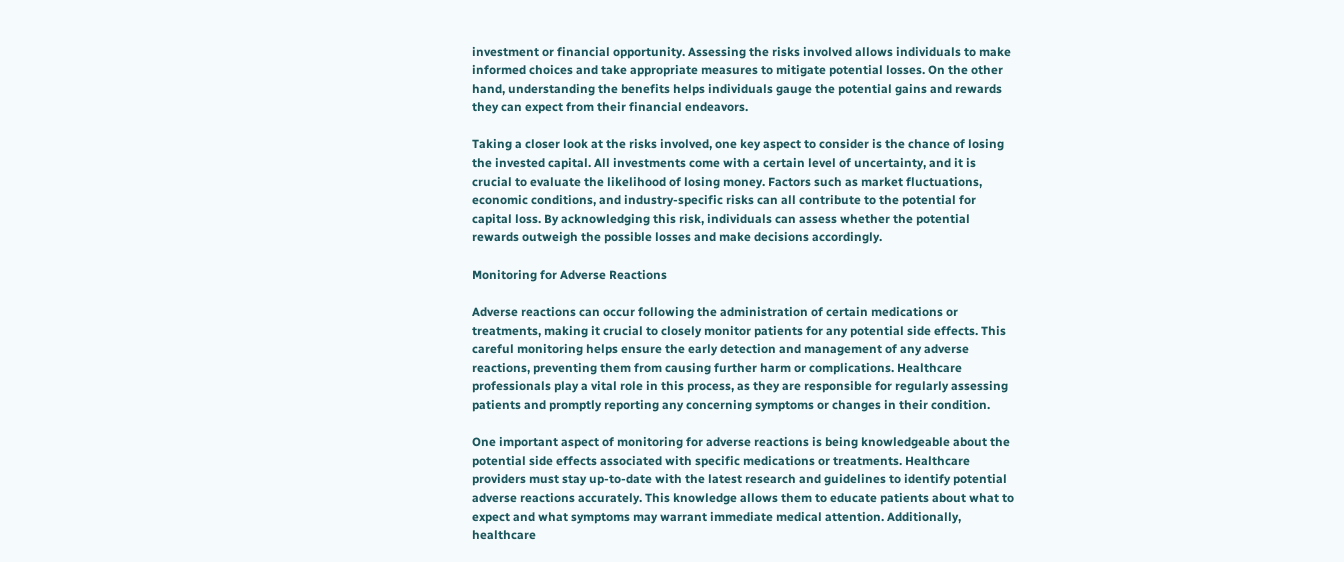investment or financial opportunity. Assessing the risks involved allows individuals to make informed choices and take appropriate measures to mitigate potential losses. On the other hand, understanding the benefits helps individuals gauge the potential gains and rewards they can expect from their financial endeavors.

Taking a closer look at the risks involved, one key aspect to consider is the chance of losing the invested capital. All investments come with a certain level of uncertainty, and it is crucial to evaluate the likelihood of losing money. Factors such as market fluctuations, economic conditions, and industry-specific risks can all contribute to the potential for capital loss. By acknowledging this risk, individuals can assess whether the potential rewards outweigh the possible losses and make decisions accordingly.

Monitoring for Adverse Reactions

Adverse reactions can occur following the administration of certain medications or treatments, making it crucial to closely monitor patients for any potential side effects. This careful monitoring helps ensure the early detection and management of any adverse reactions, preventing them from causing further harm or complications. Healthcare professionals play a vital role in this process, as they are responsible for regularly assessing patients and promptly reporting any concerning symptoms or changes in their condition.

One important aspect of monitoring for adverse reactions is being knowledgeable about the potential side effects associated with specific medications or treatments. Healthcare providers must stay up-to-date with the latest research and guidelines to identify potential adverse reactions accurately. This knowledge allows them to educate patients about what to expect and what symptoms may warrant immediate medical attention. Additionally, healthcare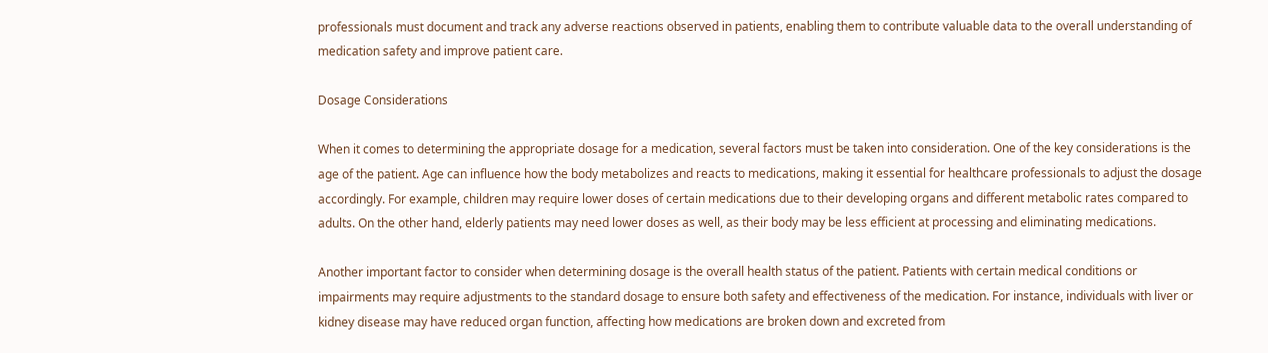professionals must document and track any adverse reactions observed in patients, enabling them to contribute valuable data to the overall understanding of medication safety and improve patient care.

Dosage Considerations

When it comes to determining the appropriate dosage for a medication, several factors must be taken into consideration. One of the key considerations is the age of the patient. Age can influence how the body metabolizes and reacts to medications, making it essential for healthcare professionals to adjust the dosage accordingly. For example, children may require lower doses of certain medications due to their developing organs and different metabolic rates compared to adults. On the other hand, elderly patients may need lower doses as well, as their body may be less efficient at processing and eliminating medications.

Another important factor to consider when determining dosage is the overall health status of the patient. Patients with certain medical conditions or impairments may require adjustments to the standard dosage to ensure both safety and effectiveness of the medication. For instance, individuals with liver or kidney disease may have reduced organ function, affecting how medications are broken down and excreted from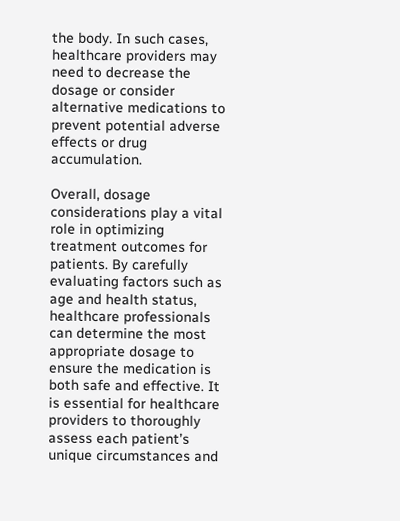the body. In such cases, healthcare providers may need to decrease the dosage or consider alternative medications to prevent potential adverse effects or drug accumulation.

Overall, dosage considerations play a vital role in optimizing treatment outcomes for patients. By carefully evaluating factors such as age and health status, healthcare professionals can determine the most appropriate dosage to ensure the medication is both safe and effective. It is essential for healthcare providers to thoroughly assess each patient’s unique circumstances and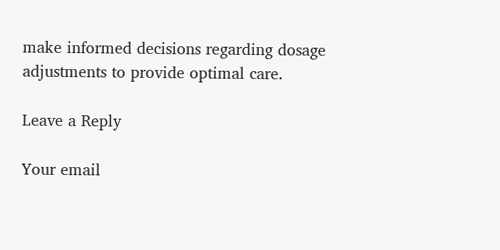make informed decisions regarding dosage adjustments to provide optimal care.

Leave a Reply

Your email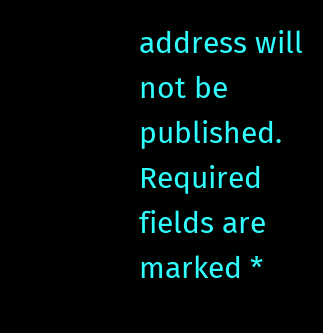address will not be published. Required fields are marked *